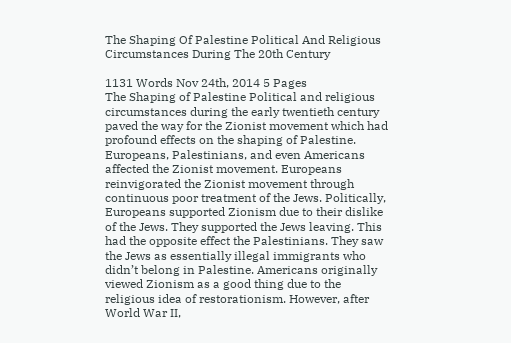The Shaping Of Palestine Political And Religious Circumstances During The 20th Century

1131 Words Nov 24th, 2014 5 Pages
The Shaping of Palestine Political and religious circumstances during the early twentieth century paved the way for the Zionist movement which had profound effects on the shaping of Palestine. Europeans, Palestinians, and even Americans affected the Zionist movement. Europeans reinvigorated the Zionist movement through continuous poor treatment of the Jews. Politically, Europeans supported Zionism due to their dislike of the Jews. They supported the Jews leaving. This had the opposite effect the Palestinians. They saw the Jews as essentially illegal immigrants who didn’t belong in Palestine. Americans originally viewed Zionism as a good thing due to the religious idea of restorationism. However, after World War II,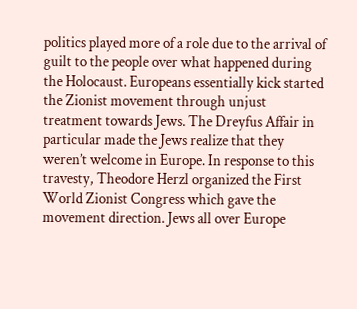politics played more of a role due to the arrival of guilt to the people over what happened during the Holocaust. Europeans essentially kick started the Zionist movement through unjust treatment towards Jews. The Dreyfus Affair in particular made the Jews realize that they weren’t welcome in Europe. In response to this travesty, Theodore Herzl organized the First World Zionist Congress which gave the movement direction. Jews all over Europe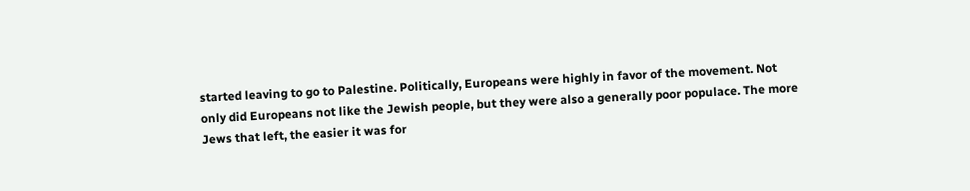started leaving to go to Palestine. Politically, Europeans were highly in favor of the movement. Not only did Europeans not like the Jewish people, but they were also a generally poor populace. The more Jews that left, the easier it was for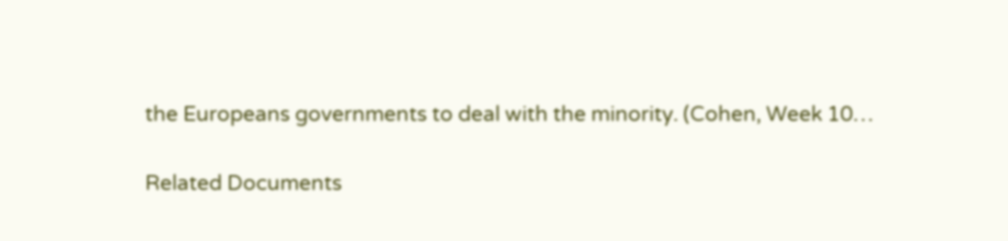the Europeans governments to deal with the minority. (Cohen, Week 10…

Related Documents